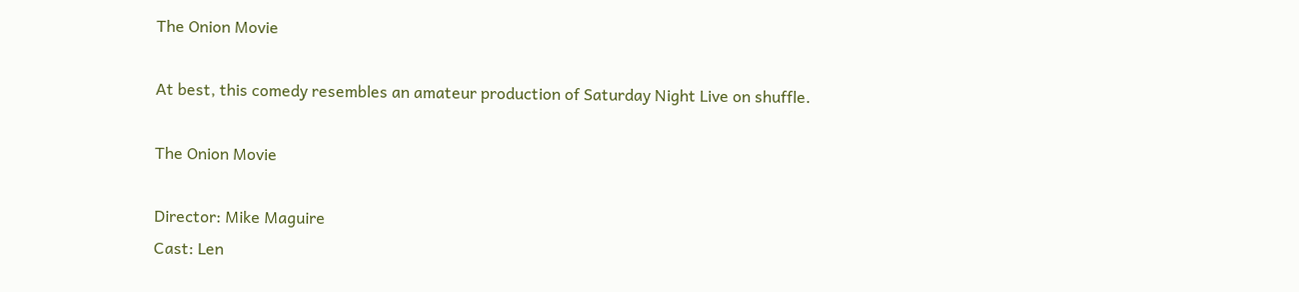The Onion Movie

At best, this comedy resembles an amateur production of Saturday Night Live on shuffle.

The Onion Movie

Director: Mike Maguire
Cast: Len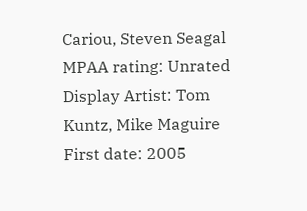Cariou, Steven Seagal
MPAA rating: Unrated
Display Artist: Tom Kuntz, Mike Maguire
First date: 2005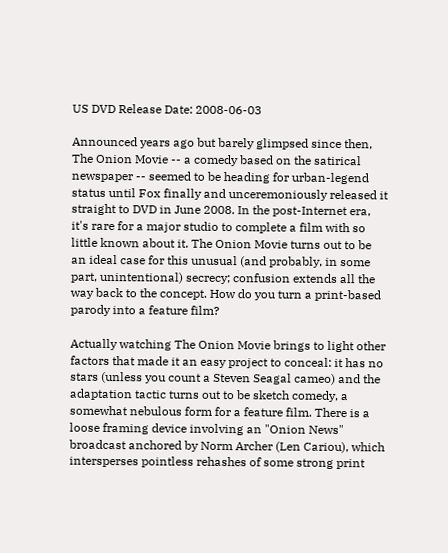US DVD Release Date: 2008-06-03

Announced years ago but barely glimpsed since then, The Onion Movie -- a comedy based on the satirical newspaper -- seemed to be heading for urban-legend status until Fox finally and unceremoniously released it straight to DVD in June 2008. In the post-Internet era, it's rare for a major studio to complete a film with so little known about it. The Onion Movie turns out to be an ideal case for this unusual (and probably, in some part, unintentional) secrecy; confusion extends all the way back to the concept. How do you turn a print-based parody into a feature film?

Actually watching The Onion Movie brings to light other factors that made it an easy project to conceal: it has no stars (unless you count a Steven Seagal cameo) and the adaptation tactic turns out to be sketch comedy, a somewhat nebulous form for a feature film. There is a loose framing device involving an "Onion News" broadcast anchored by Norm Archer (Len Cariou), which intersperses pointless rehashes of some strong print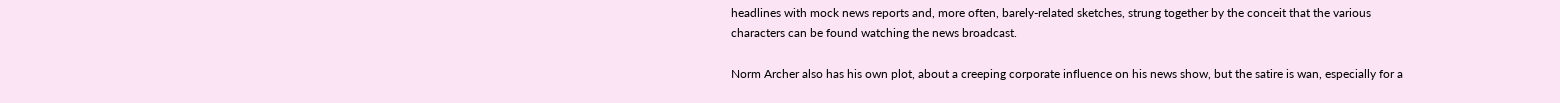headlines with mock news reports and, more often, barely-related sketches, strung together by the conceit that the various characters can be found watching the news broadcast.

Norm Archer also has his own plot, about a creeping corporate influence on his news show, but the satire is wan, especially for a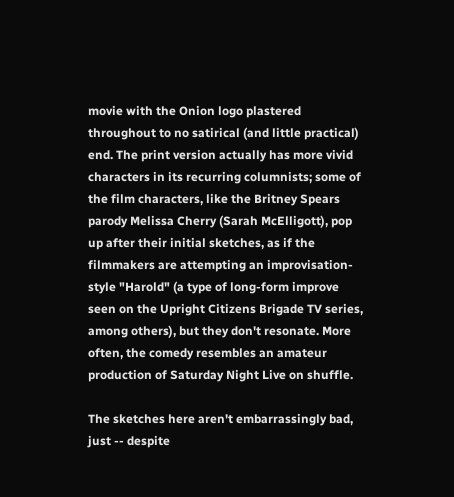movie with the Onion logo plastered throughout to no satirical (and little practical) end. The print version actually has more vivid characters in its recurring columnists; some of the film characters, like the Britney Spears parody Melissa Cherry (Sarah McElligott), pop up after their initial sketches, as if the filmmakers are attempting an improvisation-style "Harold" (a type of long-form improve seen on the Upright Citizens Brigade TV series, among others), but they don't resonate. More often, the comedy resembles an amateur production of Saturday Night Live on shuffle.

The sketches here aren't embarrassingly bad, just -- despite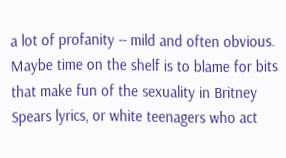a lot of profanity -- mild and often obvious. Maybe time on the shelf is to blame for bits that make fun of the sexuality in Britney Spears lyrics, or white teenagers who act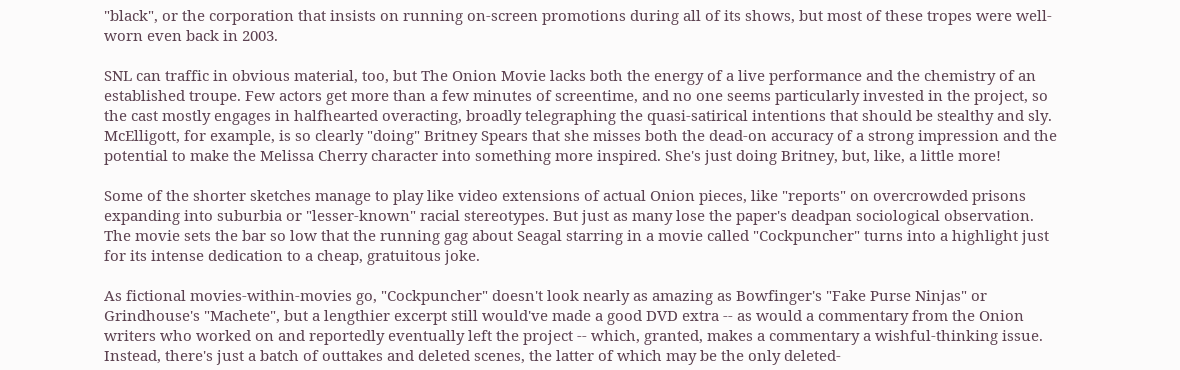"black", or the corporation that insists on running on-screen promotions during all of its shows, but most of these tropes were well-worn even back in 2003.

SNL can traffic in obvious material, too, but The Onion Movie lacks both the energy of a live performance and the chemistry of an established troupe. Few actors get more than a few minutes of screentime, and no one seems particularly invested in the project, so the cast mostly engages in halfhearted overacting, broadly telegraphing the quasi-satirical intentions that should be stealthy and sly. McElligott, for example, is so clearly "doing" Britney Spears that she misses both the dead-on accuracy of a strong impression and the potential to make the Melissa Cherry character into something more inspired. She's just doing Britney, but, like, a little more!

Some of the shorter sketches manage to play like video extensions of actual Onion pieces, like "reports" on overcrowded prisons expanding into suburbia or "lesser-known" racial stereotypes. But just as many lose the paper's deadpan sociological observation. The movie sets the bar so low that the running gag about Seagal starring in a movie called "Cockpuncher" turns into a highlight just for its intense dedication to a cheap, gratuitous joke.

As fictional movies-within-movies go, "Cockpuncher" doesn't look nearly as amazing as Bowfinger's "Fake Purse Ninjas" or Grindhouse's "Machete", but a lengthier excerpt still would've made a good DVD extra -- as would a commentary from the Onion writers who worked on and reportedly eventually left the project -- which, granted, makes a commentary a wishful-thinking issue. Instead, there's just a batch of outtakes and deleted scenes, the latter of which may be the only deleted-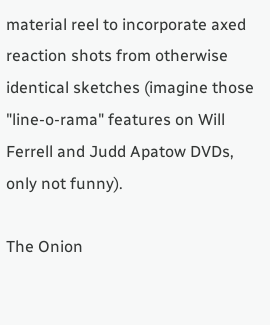material reel to incorporate axed reaction shots from otherwise identical sketches (imagine those "line-o-rama" features on Will Ferrell and Judd Apatow DVDs, only not funny).

The Onion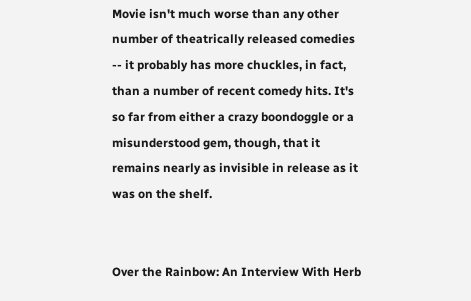Movie isn't much worse than any other number of theatrically released comedies -- it probably has more chuckles, in fact, than a number of recent comedy hits. It's so far from either a crazy boondoggle or a misunderstood gem, though, that it remains nearly as invisible in release as it was on the shelf.


Over the Rainbow: An Interview With Herb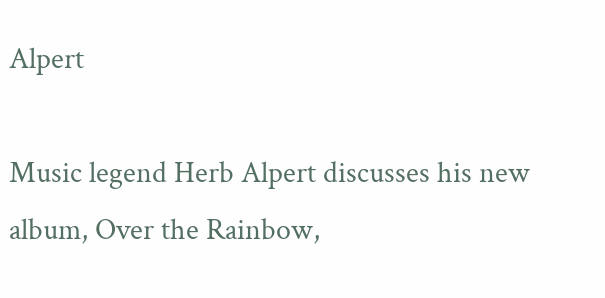Alpert

Music legend Herb Alpert discusses his new album, Over the Rainbow,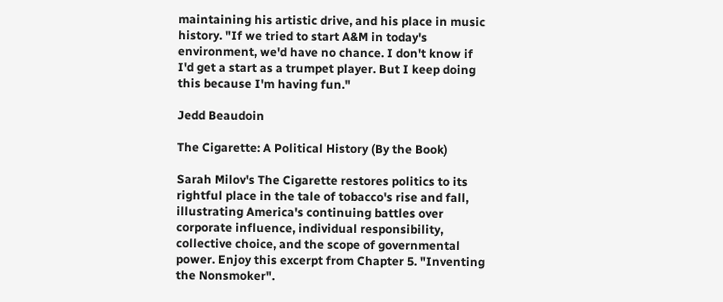maintaining his artistic drive, and his place in music history. "If we tried to start A&M in today's environment, we'd have no chance. I don't know if I'd get a start as a trumpet player. But I keep doing this because I'm having fun."

Jedd Beaudoin

The Cigarette: A Political History (By the Book)

Sarah Milov's The Cigarette restores politics to its rightful place in the tale of tobacco's rise and fall, illustrating America's continuing battles over corporate influence, individual responsibility, collective choice, and the scope of governmental power. Enjoy this excerpt from Chapter 5. "Inventing the Nonsmoker".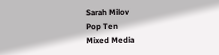Sarah Milov
Pop Ten
Mixed Media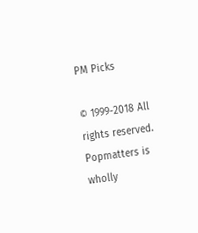PM Picks

© 1999-2018 All rights reserved.
Popmatters is wholly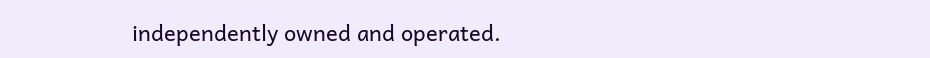independently owned and operated.